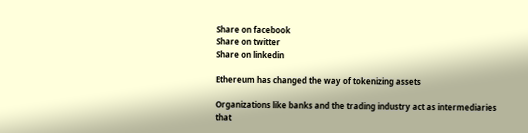Share on facebook
Share on twitter
Share on linkedin

Ethereum has changed the way of tokenizing assets

Organizations like banks and the trading industry act as intermediaries that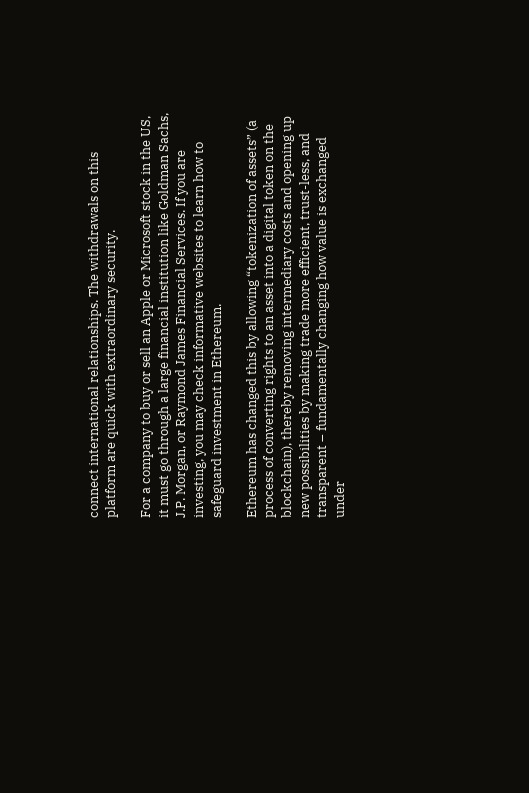connect international relationships. The withdrawals on this platform are quick with extraordinary security.

For a company to buy or sell an Apple or Microsoft stock in the US, it must go through a large financial institution like Goldman Sachs, J.P. Morgan, or Raymond James Financial Services. If you are investing, you may check informative websites to learn how to safeguard investment in Ethereum.

Ethereum has changed this by allowing “tokenization of assets” (a process of converting rights to an asset into a digital token on the blockchain), thereby removing intermediary costs and opening up new possibilities by making trade more efficient, trust-less, and transparent – fundamentally changing how value is exchanged under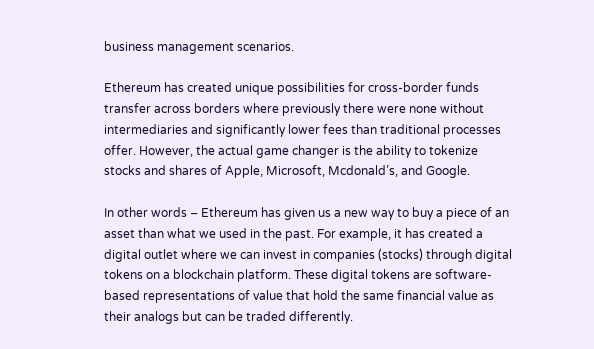business management scenarios.

Ethereum has created unique possibilities for cross-border funds transfer across borders where previously there were none without intermediaries and significantly lower fees than traditional processes offer. However, the actual game changer is the ability to tokenize stocks and shares of Apple, Microsoft, Mcdonald’s, and Google.

In other words – Ethereum has given us a new way to buy a piece of an asset than what we used in the past. For example, it has created a digital outlet where we can invest in companies (stocks) through digital tokens on a blockchain platform. These digital tokens are software-based representations of value that hold the same financial value as their analogs but can be traded differently.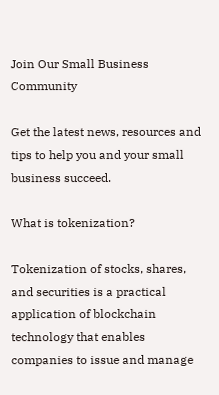Join Our Small Business Community

Get the latest news, resources and tips to help you and your small business succeed.

What is tokenization?

Tokenization of stocks, shares, and securities is a practical application of blockchain technology that enables companies to issue and manage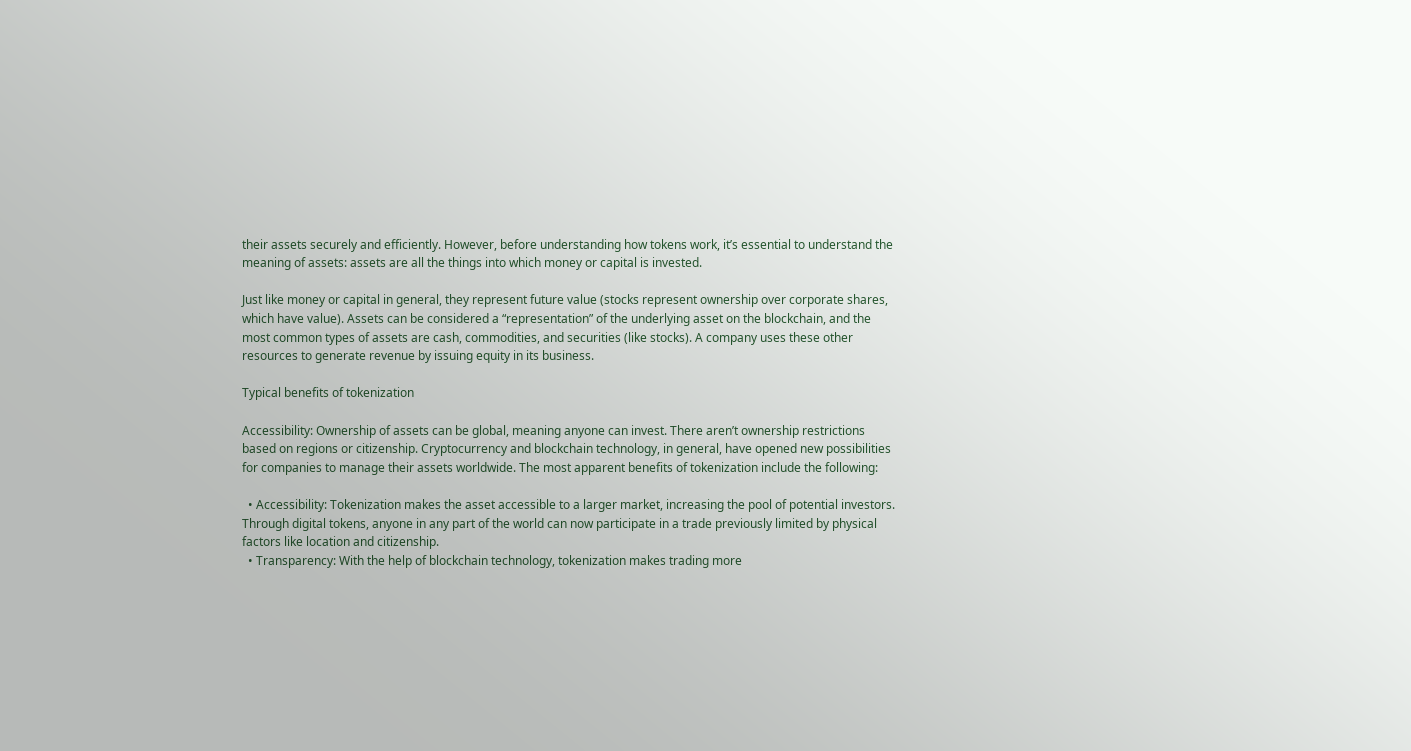their assets securely and efficiently. However, before understanding how tokens work, it’s essential to understand the meaning of assets: assets are all the things into which money or capital is invested.

Just like money or capital in general, they represent future value (stocks represent ownership over corporate shares, which have value). Assets can be considered a “representation” of the underlying asset on the blockchain, and the most common types of assets are cash, commodities, and securities (like stocks). A company uses these other resources to generate revenue by issuing equity in its business.

Typical benefits of tokenization

Accessibility: Ownership of assets can be global, meaning anyone can invest. There aren’t ownership restrictions based on regions or citizenship. Cryptocurrency and blockchain technology, in general, have opened new possibilities for companies to manage their assets worldwide. The most apparent benefits of tokenization include the following:

  • Accessibility: Tokenization makes the asset accessible to a larger market, increasing the pool of potential investors. Through digital tokens, anyone in any part of the world can now participate in a trade previously limited by physical factors like location and citizenship.
  • Transparency: With the help of blockchain technology, tokenization makes trading more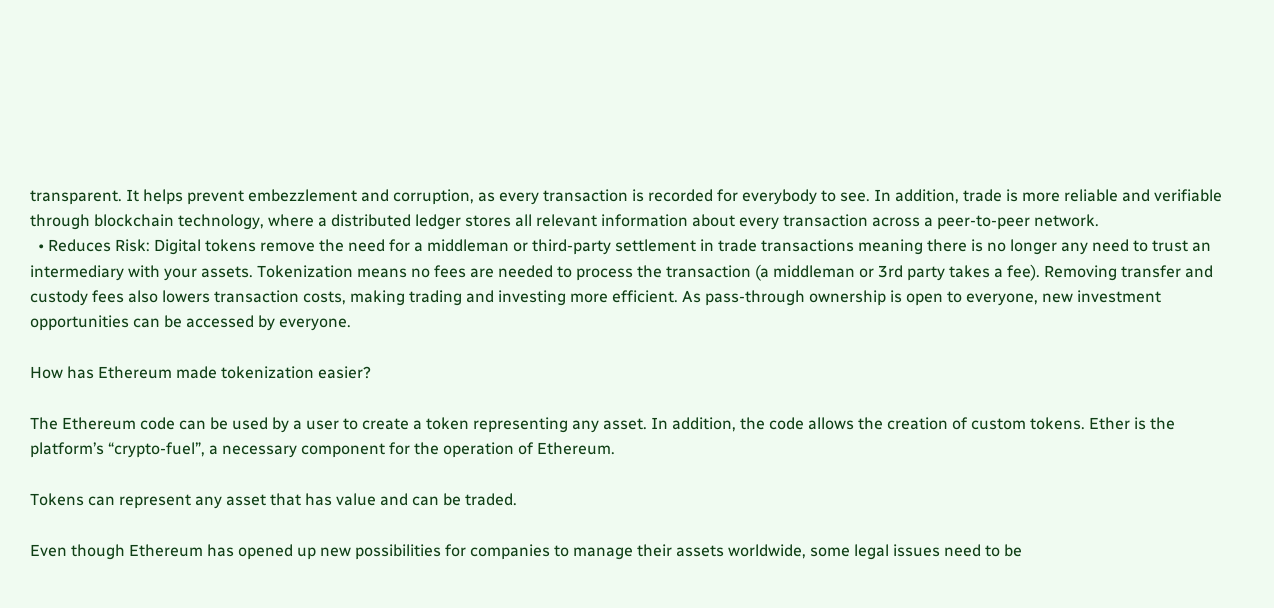transparent. It helps prevent embezzlement and corruption, as every transaction is recorded for everybody to see. In addition, trade is more reliable and verifiable through blockchain technology, where a distributed ledger stores all relevant information about every transaction across a peer-to-peer network.
  • Reduces Risk: Digital tokens remove the need for a middleman or third-party settlement in trade transactions meaning there is no longer any need to trust an intermediary with your assets. Tokenization means no fees are needed to process the transaction (a middleman or 3rd party takes a fee). Removing transfer and custody fees also lowers transaction costs, making trading and investing more efficient. As pass-through ownership is open to everyone, new investment opportunities can be accessed by everyone.

How has Ethereum made tokenization easier?

The Ethereum code can be used by a user to create a token representing any asset. In addition, the code allows the creation of custom tokens. Ether is the platform’s “crypto-fuel”, a necessary component for the operation of Ethereum.

Tokens can represent any asset that has value and can be traded.

Even though Ethereum has opened up new possibilities for companies to manage their assets worldwide, some legal issues need to be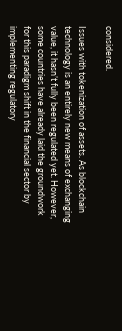considered.

Issues with tokenization of assets. As blockchain technology is an entirely new means of exchanging value, it hasn’t fully been regulated yet. However, some countries have already laid the groundwork for this paradigm shift in the financial sector by implementing regulatory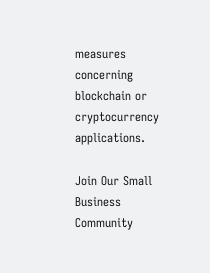measures concerning blockchain or cryptocurrency applications.

Join Our Small Business Community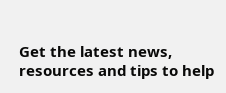Get the latest news, resources and tips to help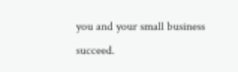you and your small business succeed.